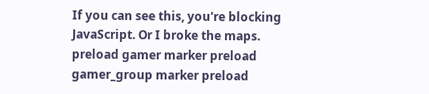If you can see this, you're blocking JavaScript. Or I broke the maps.
preload gamer marker preload gamer_group marker preload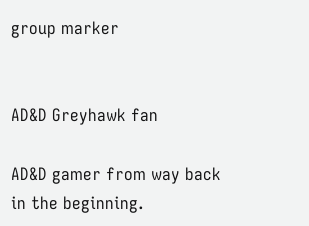group marker


AD&D Greyhawk fan

AD&D gamer from way back in the beginning.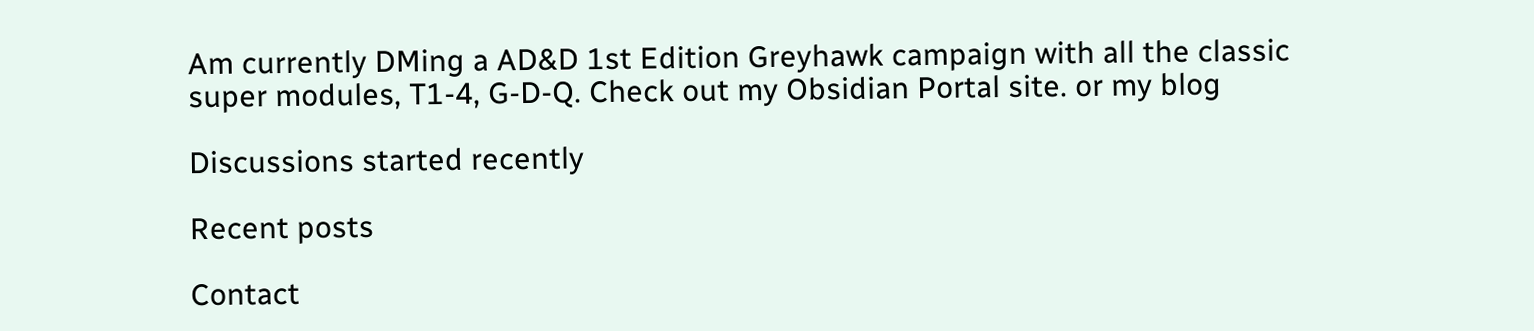Am currently DMing a AD&D 1st Edition Greyhawk campaign with all the classic super modules, T1-4, G-D-Q. Check out my Obsidian Portal site. or my blog

Discussions started recently

Recent posts

Contact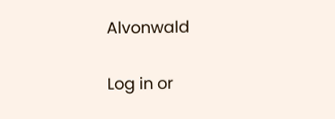Alvonwald

Log in or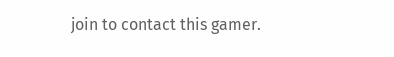join to contact this gamer.